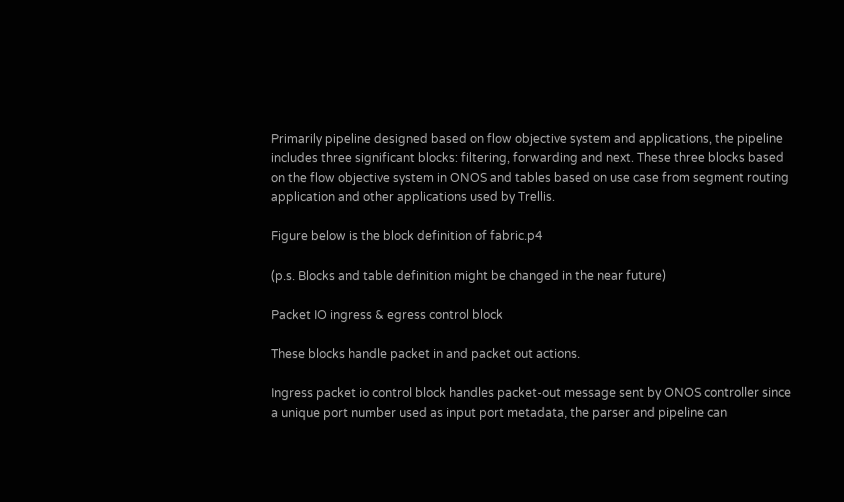Primarily pipeline designed based on flow objective system and applications, the pipeline includes three significant blocks: filtering, forwarding and next. These three blocks based on the flow objective system in ONOS and tables based on use case from segment routing application and other applications used by Trellis.

Figure below is the block definition of fabric.p4

(p.s. Blocks and table definition might be changed in the near future)

Packet IO ingress & egress control block

These blocks handle packet in and packet out actions.

Ingress packet io control block handles packet-out message sent by ONOS controller since a unique port number used as input port metadata, the parser and pipeline can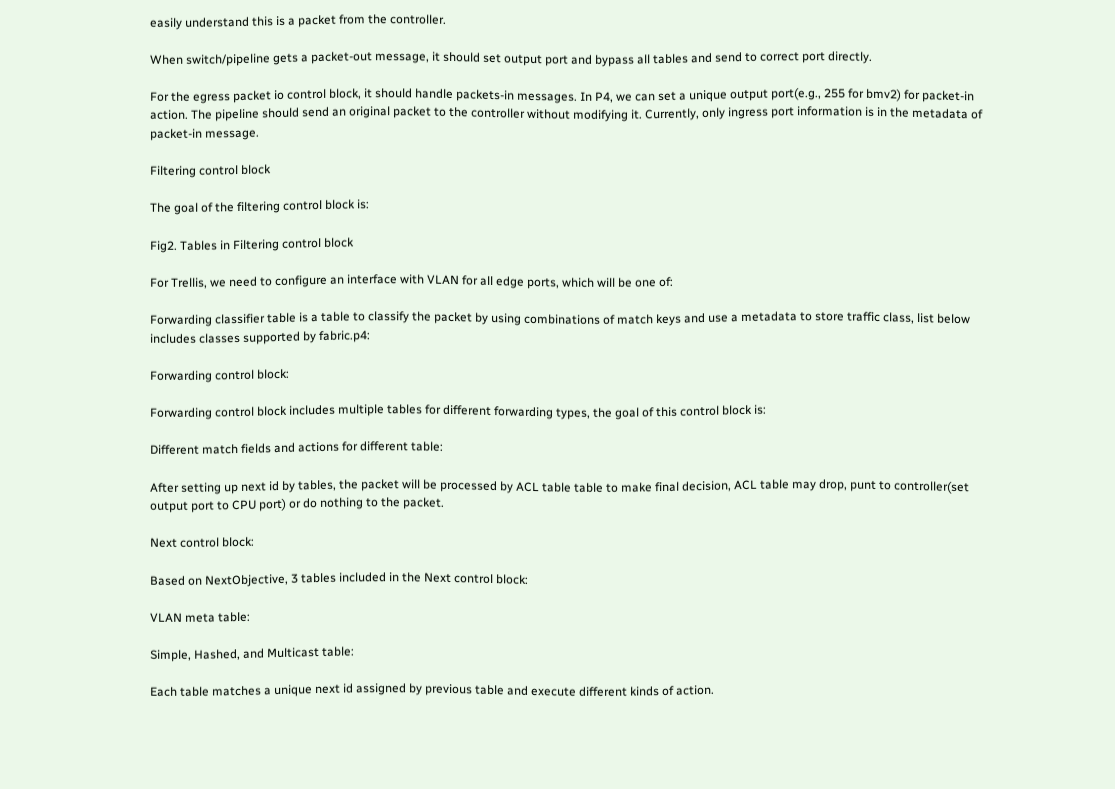easily understand this is a packet from the controller.

When switch/pipeline gets a packet-out message, it should set output port and bypass all tables and send to correct port directly.

For the egress packet io control block, it should handle packets-in messages. In P4, we can set a unique output port(e.g., 255 for bmv2) for packet-in action. The pipeline should send an original packet to the controller without modifying it. Currently, only ingress port information is in the metadata of packet-in message.

Filtering control block

The goal of the filtering control block is:

Fig2. Tables in Filtering control block

For Trellis, we need to configure an interface with VLAN for all edge ports, which will be one of:

Forwarding classifier table is a table to classify the packet by using combinations of match keys and use a metadata to store traffic class, list below includes classes supported by fabric.p4:

Forwarding control block:

Forwarding control block includes multiple tables for different forwarding types, the goal of this control block is:

Different match fields and actions for different table:

After setting up next id by tables, the packet will be processed by ACL table table to make final decision, ACL table may drop, punt to controller(set output port to CPU port) or do nothing to the packet.

Next control block:

Based on NextObjective, 3 tables included in the Next control block:

VLAN meta table:

Simple, Hashed, and Multicast table:

Each table matches a unique next id assigned by previous table and execute different kinds of action.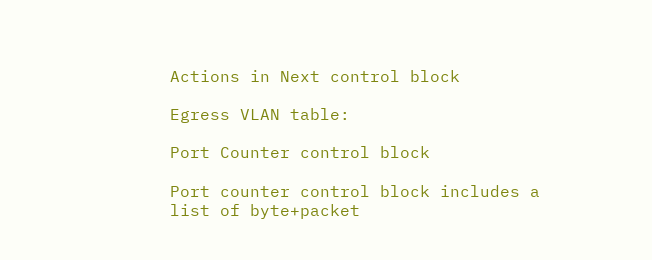Actions in Next control block

Egress VLAN table:

Port Counter control block

Port counter control block includes a list of byte+packet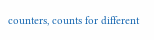counters, counts for different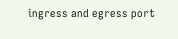ingress and egress port